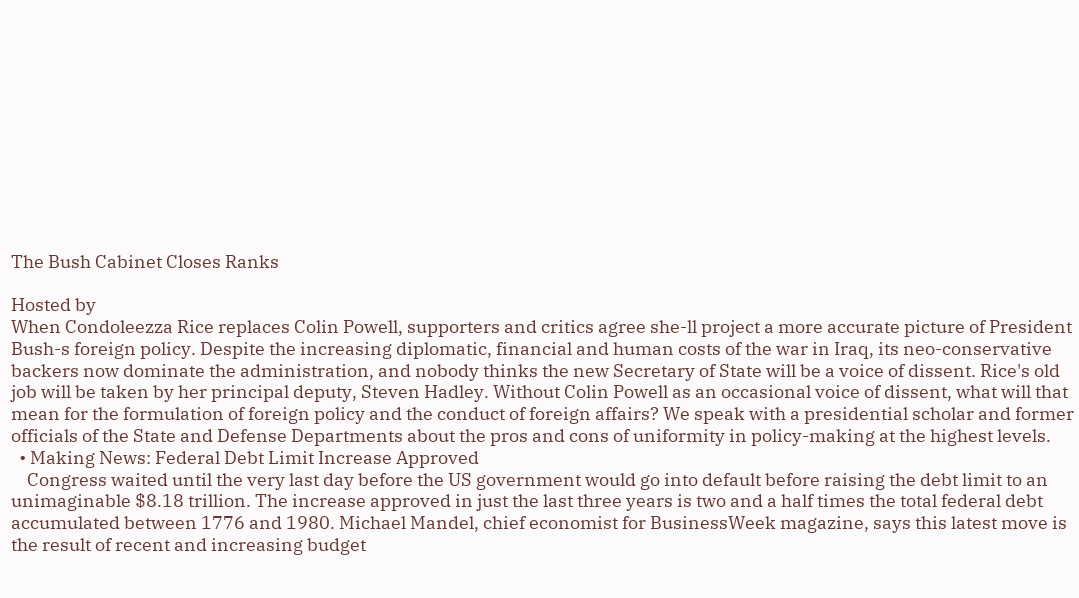The Bush Cabinet Closes Ranks

Hosted by
When Condoleezza Rice replaces Colin Powell, supporters and critics agree she-ll project a more accurate picture of President Bush-s foreign policy. Despite the increasing diplomatic, financial and human costs of the war in Iraq, its neo-conservative backers now dominate the administration, and nobody thinks the new Secretary of State will be a voice of dissent. Rice's old job will be taken by her principal deputy, Steven Hadley. Without Colin Powell as an occasional voice of dissent, what will that mean for the formulation of foreign policy and the conduct of foreign affairs? We speak with a presidential scholar and former officials of the State and Defense Departments about the pros and cons of uniformity in policy-making at the highest levels.
  • Making News: Federal Debt Limit Increase Approved
    Congress waited until the very last day before the US government would go into default before raising the debt limit to an unimaginable $8.18 trillion. The increase approved in just the last three years is two and a half times the total federal debt accumulated between 1776 and 1980. Michael Mandel, chief economist for BusinessWeek magazine, says this latest move is the result of recent and increasing budget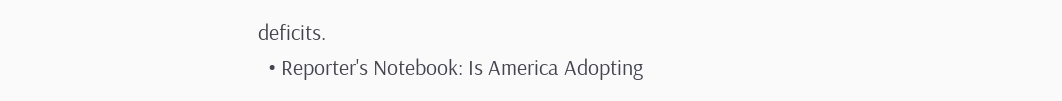deficits.
  • Reporter's Notebook: Is America Adopting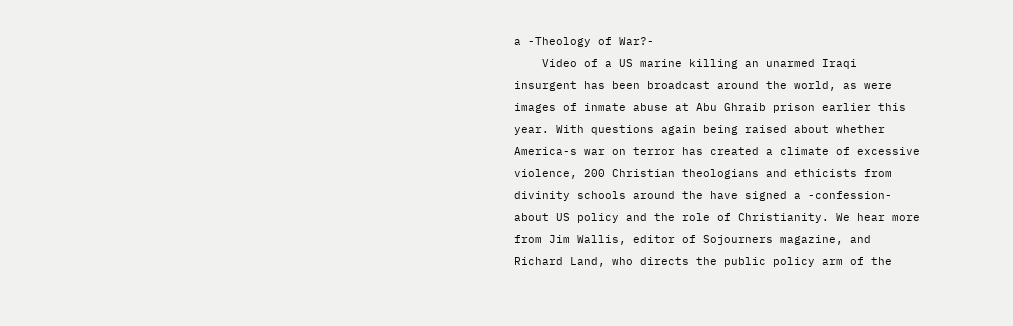a -Theology of War?-
    Video of a US marine killing an unarmed Iraqi insurgent has been broadcast around the world, as were images of inmate abuse at Abu Ghraib prison earlier this year. With questions again being raised about whether America-s war on terror has created a climate of excessive violence, 200 Christian theologians and ethicists from divinity schools around the have signed a -confession- about US policy and the role of Christianity. We hear more from Jim Wallis, editor of Sojourners magazine, and Richard Land, who directs the public policy arm of the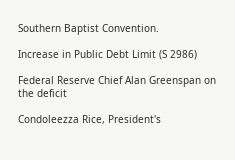Southern Baptist Convention.

Increase in Public Debt Limit (S 2986)

Federal Reserve Chief Alan Greenspan on the deficit

Condoleezza Rice, President's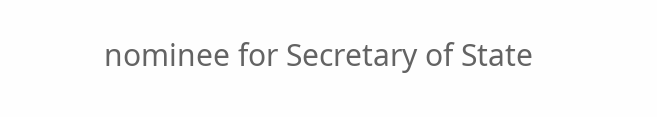nominee for Secretary of State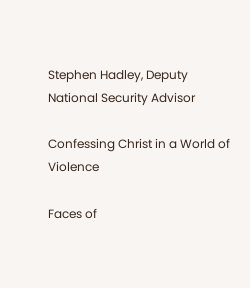Stephen Hadley, Deputy National Security Advisor

Confessing Christ in a World of Violence

Faces of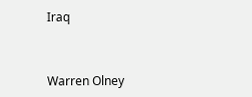Iraq



Warren Olney